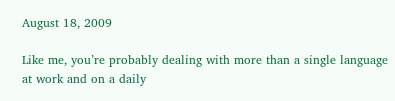August 18, 2009

Like me, you’re probably dealing with more than a single language at work and on a daily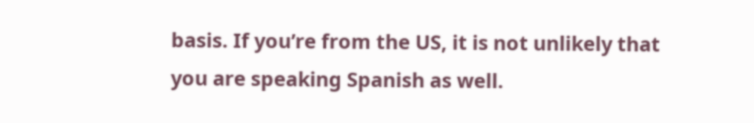basis. If you’re from the US, it is not unlikely that you are speaking Spanish as well.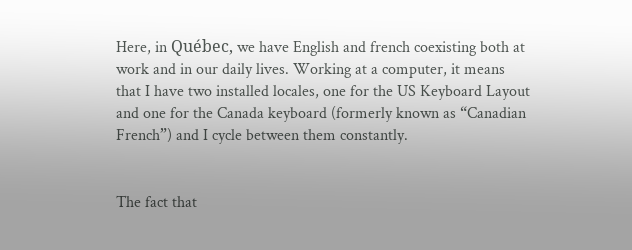Here, in Québec, we have English and french coexisting both at work and in our daily lives. Working at a computer, it means that I have two installed locales, one for the US Keyboard Layout and one for the Canada keyboard (formerly known as “Canadian French”) and I cycle between them constantly.


The fact that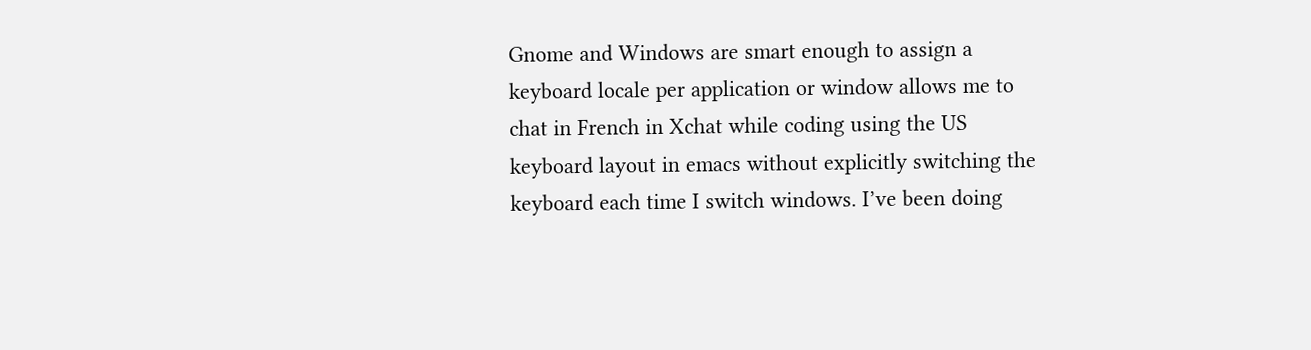Gnome and Windows are smart enough to assign a keyboard locale per application or window allows me to chat in French in Xchat while coding using the US keyboard layout in emacs without explicitly switching the keyboard each time I switch windows. I’ve been doing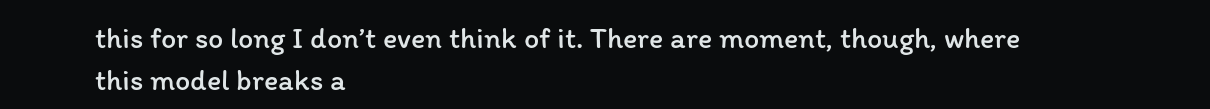this for so long I don’t even think of it. There are moment, though, where this model breaks a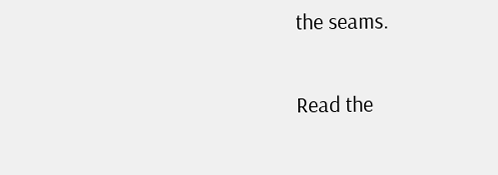the seams.

Read the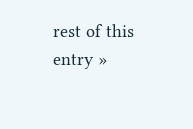rest of this entry »